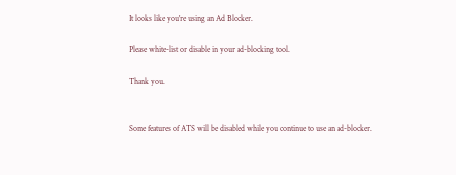It looks like you're using an Ad Blocker.

Please white-list or disable in your ad-blocking tool.

Thank you.


Some features of ATS will be disabled while you continue to use an ad-blocker.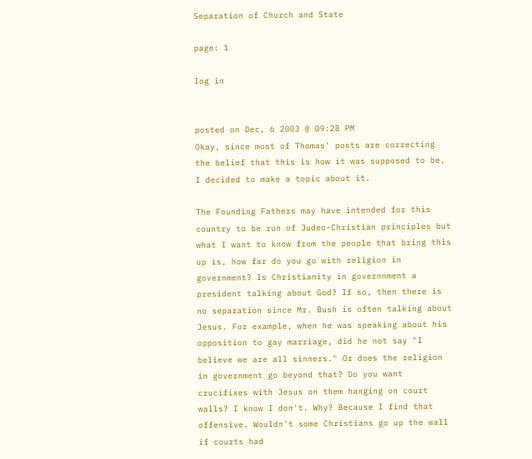Separation of Church and State

page: 1

log in


posted on Dec, 6 2003 @ 09:28 PM
Okay, since most of Thomas' posts are correcting the belief that this is how it was supposed to be, I decided to make a topic about it.

The Founding Fathers may have intended for this country to be run of Judeo-Christian principles but what I want to know from the people that bring this up is, how far do you go with religion in government? Is Christianity in governnment a president talking about God? If so, then there is no separation since Mr. Bush is often talking about Jesus. For example, when he was speaking about his opposition to gay marriage, did he not say "I believe we are all sinners." Or does the religion in government go beyond that? Do you want crucifixes with Jesus on them hanging on court walls? I know I don't. Why? Because I find that offensive. Wouldn't some Christians go up the wall if courts had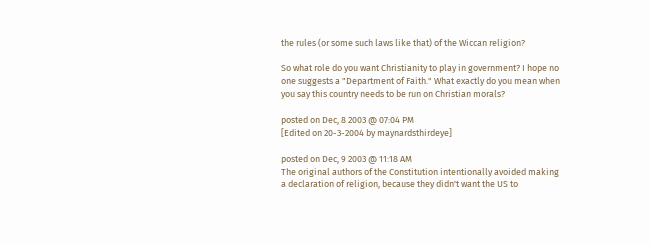the rules (or some such laws like that) of the Wiccan religion?

So what role do you want Christianity to play in government? I hope no one suggests a "Department of Faith." What exactly do you mean when you say this country needs to be run on Christian morals?

posted on Dec, 8 2003 @ 07:04 PM
[Edited on 20-3-2004 by maynardsthirdeye]

posted on Dec, 9 2003 @ 11:18 AM
The original authors of the Constitution intentionally avoided making a declaration of religion, because they didn't want the US to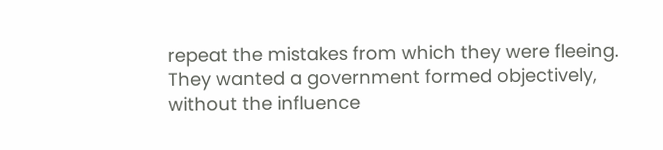repeat the mistakes from which they were fleeing. They wanted a government formed objectively, without the influence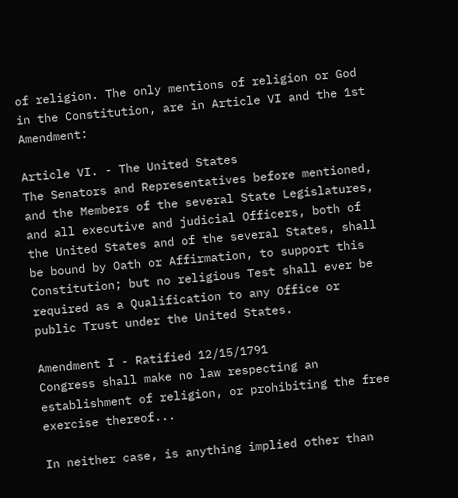of religion. The only mentions of religion or God in the Constitution, are in Article VI and the 1st Amendment:

Article VI. - The United States
The Senators and Representatives before mentioned, and the Members of the several State Legislatures, and all executive and judicial Officers, both of the United States and of the several States, shall be bound by Oath or Affirmation, to support this Constitution; but no religious Test shall ever be required as a Qualification to any Office or public Trust under the United States.

Amendment I - Ratified 12/15/1791
Congress shall make no law respecting an establishment of religion, or prohibiting the free exercise thereof...

In neither case, is anything implied other than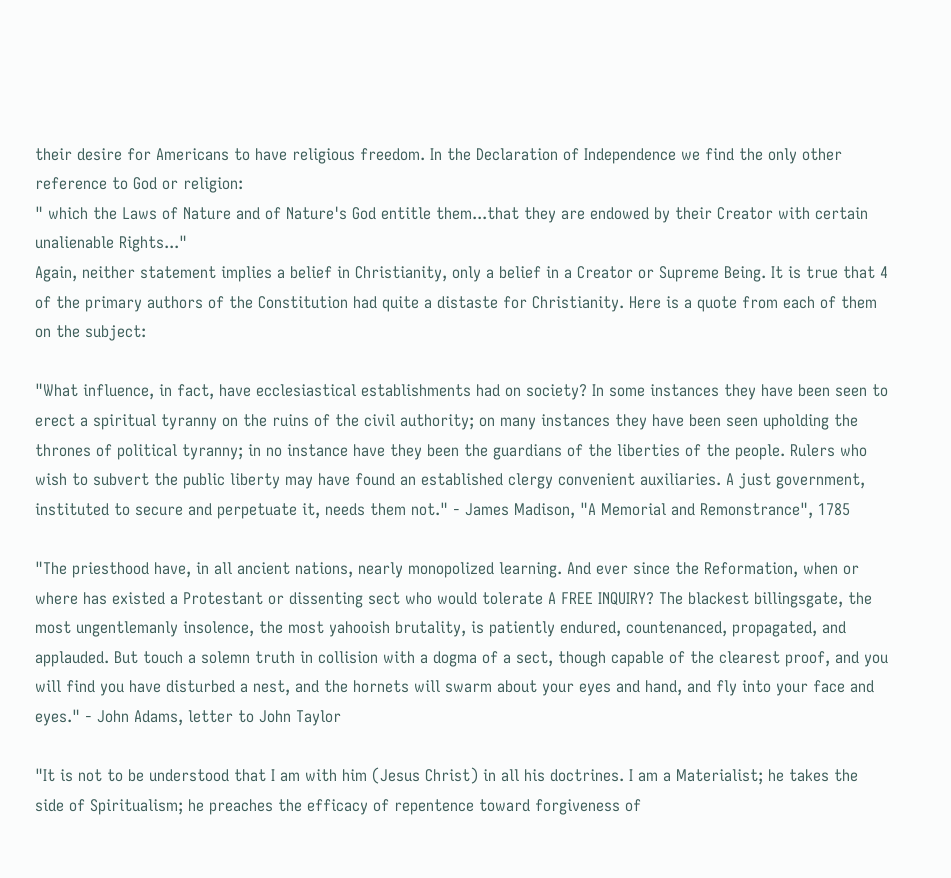their desire for Americans to have religious freedom. In the Declaration of Independence we find the only other reference to God or religion:
" which the Laws of Nature and of Nature's God entitle them...that they are endowed by their Creator with certain unalienable Rights..."
Again, neither statement implies a belief in Christianity, only a belief in a Creator or Supreme Being. It is true that 4 of the primary authors of the Constitution had quite a distaste for Christianity. Here is a quote from each of them on the subject:

"What influence, in fact, have ecclesiastical establishments had on society? In some instances they have been seen to erect a spiritual tyranny on the ruins of the civil authority; on many instances they have been seen upholding the thrones of political tyranny; in no instance have they been the guardians of the liberties of the people. Rulers who wish to subvert the public liberty may have found an established clergy convenient auxiliaries. A just government, instituted to secure and perpetuate it, needs them not." - James Madison, "A Memorial and Remonstrance", 1785

"The priesthood have, in all ancient nations, nearly monopolized learning. And ever since the Reformation, when or where has existed a Protestant or dissenting sect who would tolerate A FREE INQUIRY? The blackest billingsgate, the most ungentlemanly insolence, the most yahooish brutality, is patiently endured, countenanced, propagated, and applauded. But touch a solemn truth in collision with a dogma of a sect, though capable of the clearest proof, and you will find you have disturbed a nest, and the hornets will swarm about your eyes and hand, and fly into your face and eyes." - John Adams, letter to John Taylor

"It is not to be understood that I am with him (Jesus Christ) in all his doctrines. I am a Materialist; he takes the side of Spiritualism; he preaches the efficacy of repentence toward forgiveness of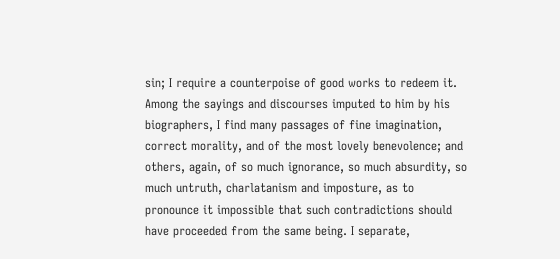sin; I require a counterpoise of good works to redeem it.
Among the sayings and discourses imputed to him by his biographers, I find many passages of fine imagination, correct morality, and of the most lovely benevolence; and others, again, of so much ignorance, so much absurdity, so much untruth, charlatanism and imposture, as to pronounce it impossible that such contradictions should have proceeded from the same being. I separate,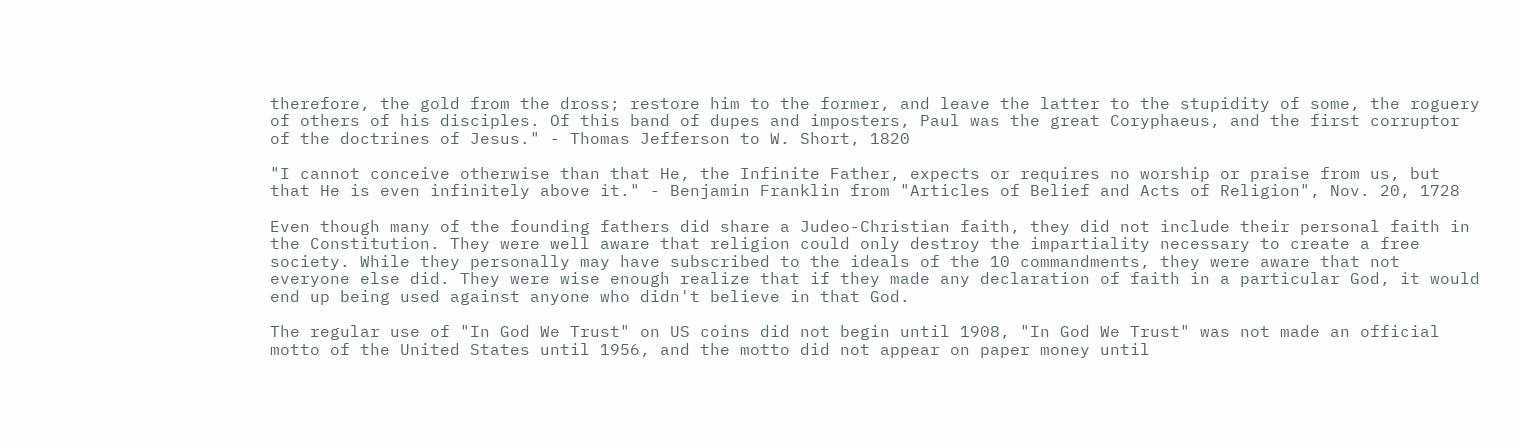therefore, the gold from the dross; restore him to the former, and leave the latter to the stupidity of some, the roguery of others of his disciples. Of this band of dupes and imposters, Paul was the great Coryphaeus, and the first corruptor of the doctrines of Jesus." - Thomas Jefferson to W. Short, 1820

"I cannot conceive otherwise than that He, the Infinite Father, expects or requires no worship or praise from us, but that He is even infinitely above it." - Benjamin Franklin from "Articles of Belief and Acts of Religion", Nov. 20, 1728

Even though many of the founding fathers did share a Judeo-Christian faith, they did not include their personal faith in the Constitution. They were well aware that religion could only destroy the impartiality necessary to create a free society. While they personally may have subscribed to the ideals of the 10 commandments, they were aware that not everyone else did. They were wise enough realize that if they made any declaration of faith in a particular God, it would end up being used against anyone who didn't believe in that God.

The regular use of "In God We Trust" on US coins did not begin until 1908, "In God We Trust" was not made an official motto of the United States until 1956, and the motto did not appear on paper money until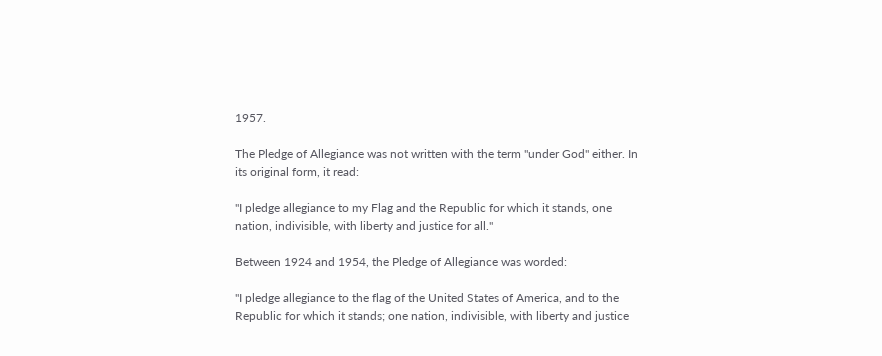1957.

The Pledge of Allegiance was not written with the term "under God" either. In its original form, it read:

"I pledge allegiance to my Flag and the Republic for which it stands, one nation, indivisible, with liberty and justice for all."

Between 1924 and 1954, the Pledge of Allegiance was worded:

"I pledge allegiance to the flag of the United States of America, and to the Republic for which it stands; one nation, indivisible, with liberty and justice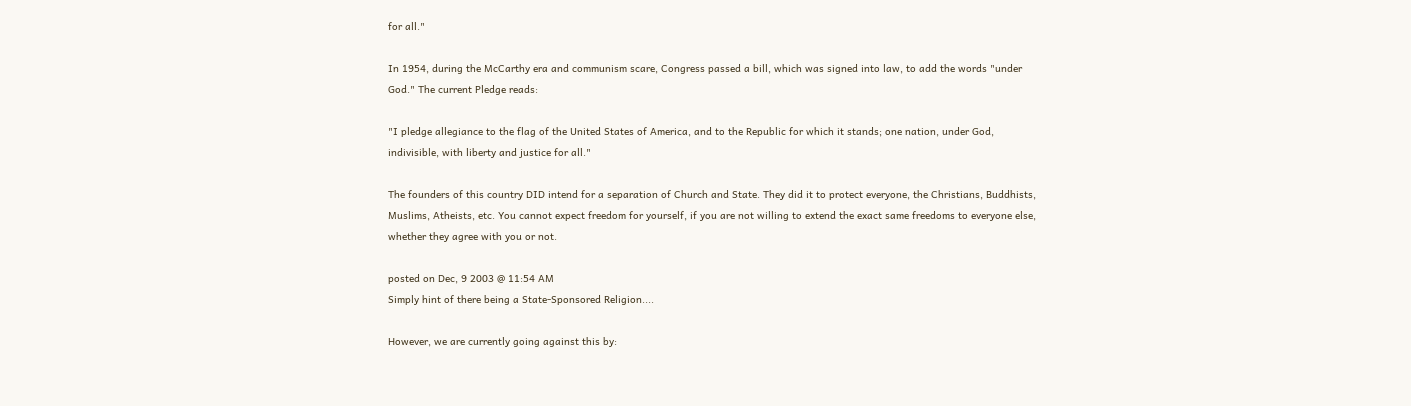for all."

In 1954, during the McCarthy era and communism scare, Congress passed a bill, which was signed into law, to add the words "under God." The current Pledge reads:

"I pledge allegiance to the flag of the United States of America, and to the Republic for which it stands; one nation, under God, indivisible, with liberty and justice for all."

The founders of this country DID intend for a separation of Church and State. They did it to protect everyone, the Christians, Buddhists, Muslims, Atheists, etc. You cannot expect freedom for yourself, if you are not willing to extend the exact same freedoms to everyone else, whether they agree with you or not.

posted on Dec, 9 2003 @ 11:54 AM
Simply hint of there being a State-Sponsored Religion....

However, we are currently going against this by: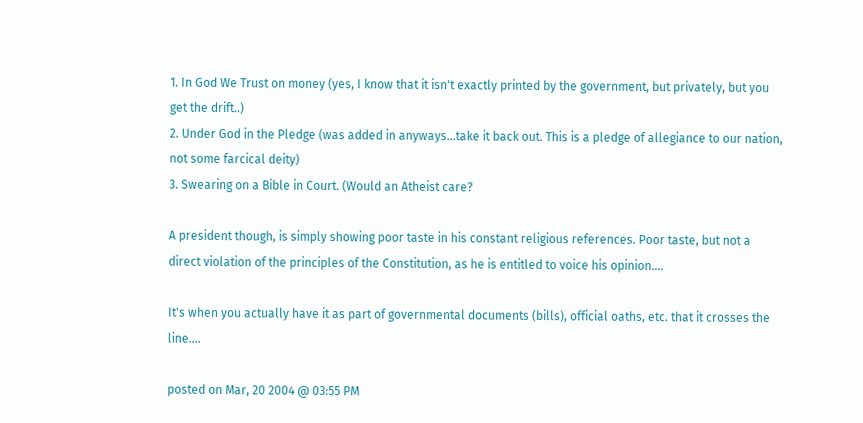1. In God We Trust on money (yes, I know that it isn't exactly printed by the government, but privately, but you get the drift..)
2. Under God in the Pledge (was added in anyways...take it back out. This is a pledge of allegiance to our nation, not some farcical deity)
3. Swearing on a Bible in Court. (Would an Atheist care?

A president though, is simply showing poor taste in his constant religious references. Poor taste, but not a direct violation of the principles of the Constitution, as he is entitled to voice his opinion....

It's when you actually have it as part of governmental documents (bills), official oaths, etc. that it crosses the line....

posted on Mar, 20 2004 @ 03:55 PM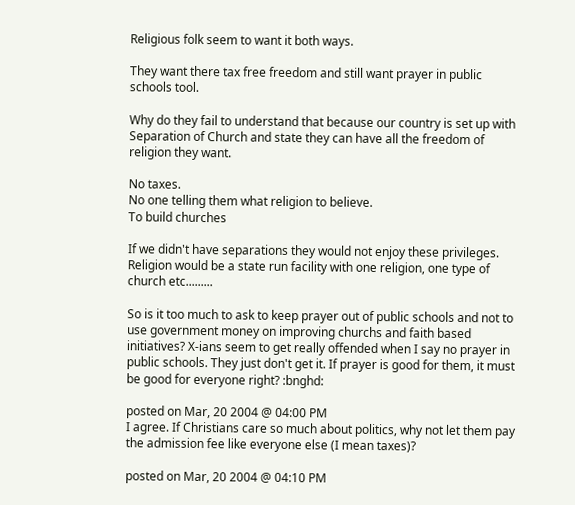Religious folk seem to want it both ways.

They want there tax free freedom and still want prayer in public schools tool.

Why do they fail to understand that because our country is set up with Separation of Church and state they can have all the freedom of religion they want.

No taxes.
No one telling them what religion to believe.
To build churches

If we didn't have separations they would not enjoy these privileges. Religion would be a state run facility with one religion, one type of church etc.........

So is it too much to ask to keep prayer out of public schools and not to use government money on improving churchs and faith based initiatives? X-ians seem to get really offended when I say no prayer in public schools. They just don't get it. If prayer is good for them, it must be good for everyone right? :bnghd:

posted on Mar, 20 2004 @ 04:00 PM
I agree. If Christians care so much about politics, why not let them pay the admission fee like everyone else (I mean taxes)?

posted on Mar, 20 2004 @ 04:10 PM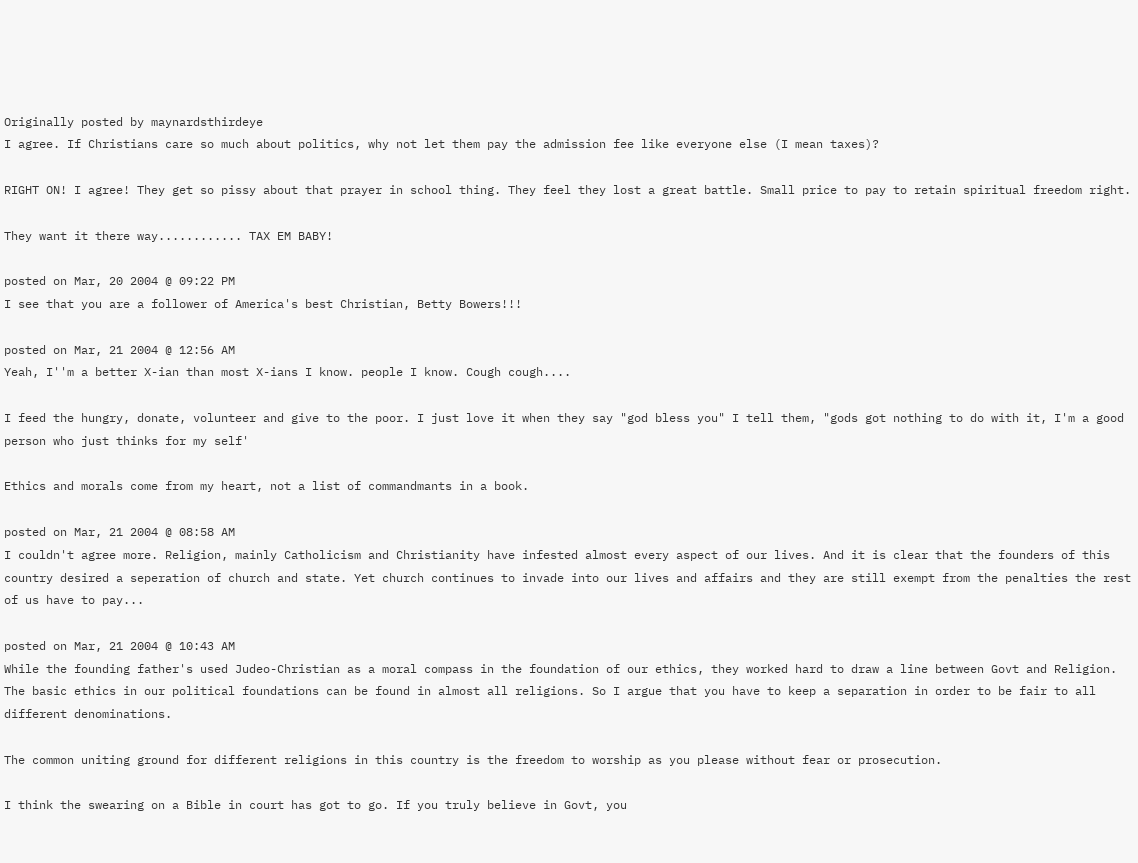Originally posted by maynardsthirdeye
I agree. If Christians care so much about politics, why not let them pay the admission fee like everyone else (I mean taxes)?

RIGHT ON! I agree! They get so pissy about that prayer in school thing. They feel they lost a great battle. Small price to pay to retain spiritual freedom right.

They want it there way............ TAX EM BABY!

posted on Mar, 20 2004 @ 09:22 PM
I see that you are a follower of America's best Christian, Betty Bowers!!!

posted on Mar, 21 2004 @ 12:56 AM
Yeah, I''m a better X-ian than most X-ians I know. people I know. Cough cough....

I feed the hungry, donate, volunteer and give to the poor. I just love it when they say "god bless you" I tell them, "gods got nothing to do with it, I'm a good person who just thinks for my self'

Ethics and morals come from my heart, not a list of commandmants in a book.

posted on Mar, 21 2004 @ 08:58 AM
I couldn't agree more. Religion, mainly Catholicism and Christianity have infested almost every aspect of our lives. And it is clear that the founders of this country desired a seperation of church and state. Yet church continues to invade into our lives and affairs and they are still exempt from the penalties the rest of us have to pay...

posted on Mar, 21 2004 @ 10:43 AM
While the founding father's used Judeo-Christian as a moral compass in the foundation of our ethics, they worked hard to draw a line between Govt and Religion. The basic ethics in our political foundations can be found in almost all religions. So I argue that you have to keep a separation in order to be fair to all different denominations.

The common uniting ground for different religions in this country is the freedom to worship as you please without fear or prosecution.

I think the swearing on a Bible in court has got to go. If you truly believe in Govt, you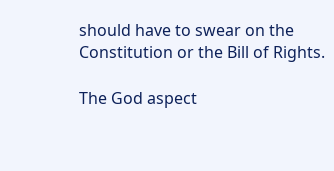should have to swear on the Constitution or the Bill of Rights.

The God aspect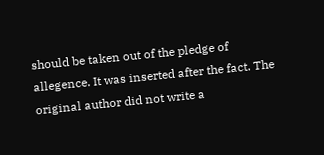should be taken out of the pledge of allegence. It was inserted after the fact. The original author did not write a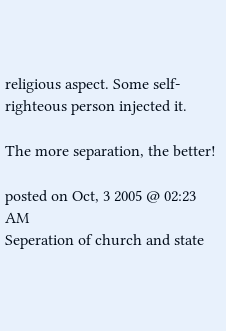religious aspect. Some self-righteous person injected it.

The more separation, the better!

posted on Oct, 3 2005 @ 02:23 AM
Seperation of church and state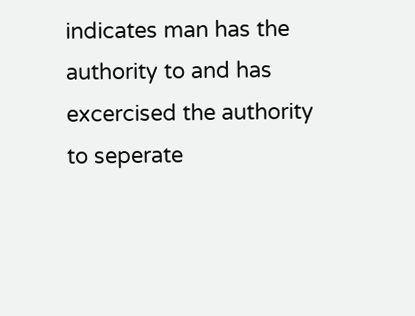indicates man has the authority to and has excercised the authority to seperate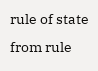rule of state from rule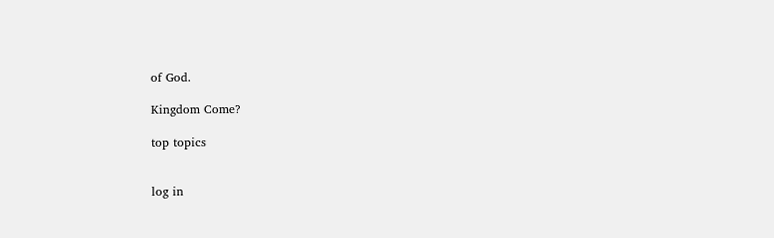of God.

Kingdom Come?

top topics


log in